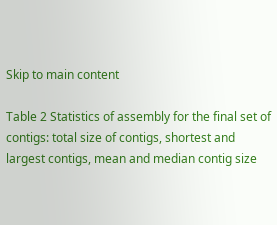Skip to main content

Table 2 Statistics of assembly for the final set of contigs: total size of contigs, shortest and largest contigs, mean and median contig size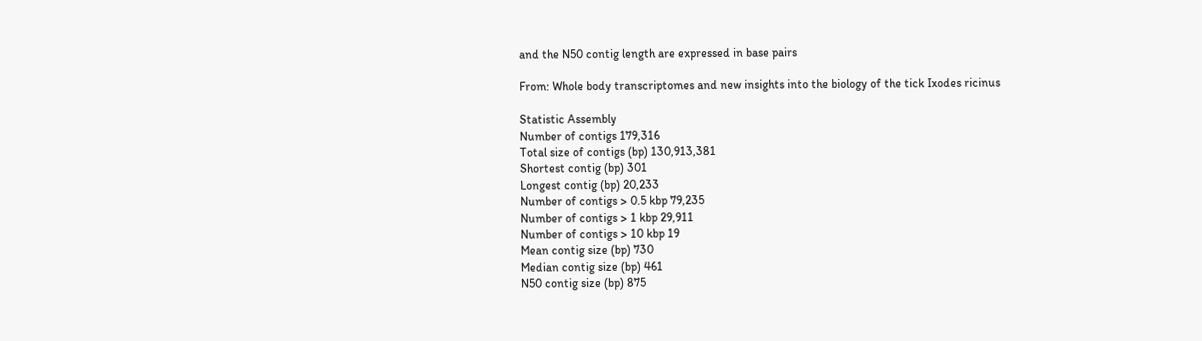and the N50 contig length are expressed in base pairs

From: Whole body transcriptomes and new insights into the biology of the tick Ixodes ricinus

Statistic Assembly
Number of contigs 179,316
Total size of contigs (bp) 130,913,381
Shortest contig (bp) 301
Longest contig (bp) 20,233
Number of contigs > 0.5 kbp 79,235
Number of contigs > 1 kbp 29,911
Number of contigs > 10 kbp 19
Mean contig size (bp) 730
Median contig size (bp) 461
N50 contig size (bp) 875